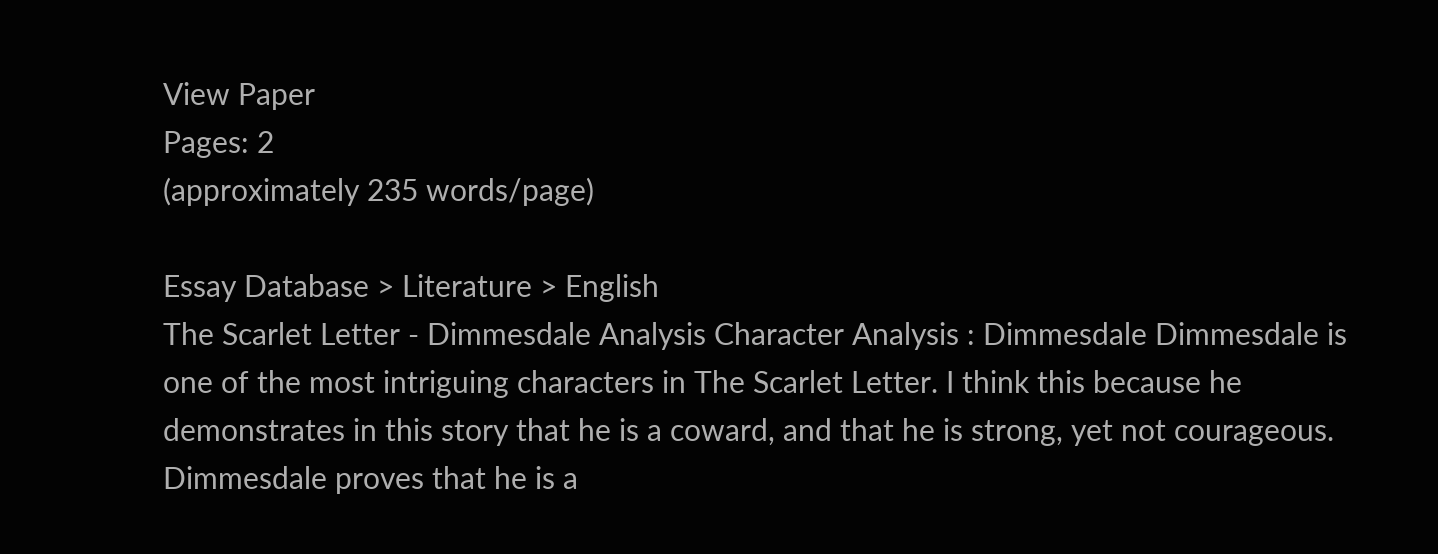View Paper
Pages: 2
(approximately 235 words/page)

Essay Database > Literature > English
The Scarlet Letter - Dimmesdale Analysis Character Analysis : Dimmesdale Dimmesdale is one of the most intriguing characters in The Scarlet Letter. I think this because he demonstrates in this story that he is a coward, and that he is strong, yet not courageous. Dimmesdale proves that he is a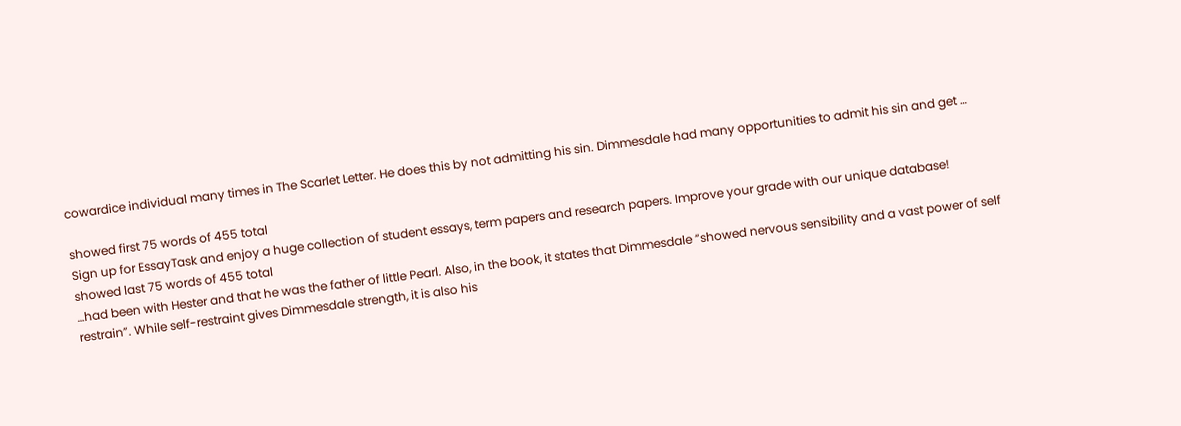cowardice individual many times in The Scarlet Letter. He does this by not admitting his sin. Dimmesdale had many opportunities to admit his sin and get …

showed first 75 words of 455 total
Sign up for EssayTask and enjoy a huge collection of student essays, term papers and research papers. Improve your grade with our unique database!
showed last 75 words of 455 total
…had been with Hester and that he was the father of little Pearl. Also, in the book, it states that Dimmesdale “showed nervous sensibility and a vast power of self restrain”. While self-restraint gives Dimmesdale strength, it is also his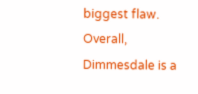biggest flaw. Overall, Dimmesdale is a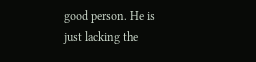good person. He is just lacking the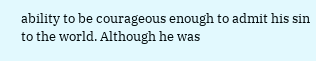ability to be courageous enough to admit his sin to the world. Although he was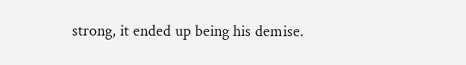strong, it ended up being his demise.